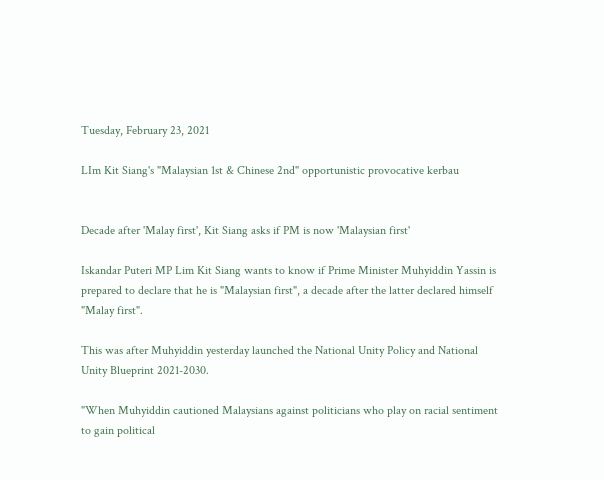Tuesday, February 23, 2021

LIm Kit Siang's "Malaysian 1st & Chinese 2nd" opportunistic provocative kerbau


Decade after 'Malay first', Kit Siang asks if PM is now 'Malaysian first'

Iskandar Puteri MP Lim Kit Siang wants to know if Prime Minister Muhyiddin Yassin is prepared to declare that he is "Malaysian first", a decade after the latter declared himself "Malay first".

This was after Muhyiddin yesterday launched the National Unity Policy and National Unity Blueprint 2021-2030.

"When Muhyiddin cautioned Malaysians against politicians who play on racial sentiment to gain political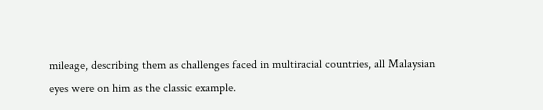mileage, describing them as challenges faced in multiracial countries, all Malaysian eyes were on him as the classic example.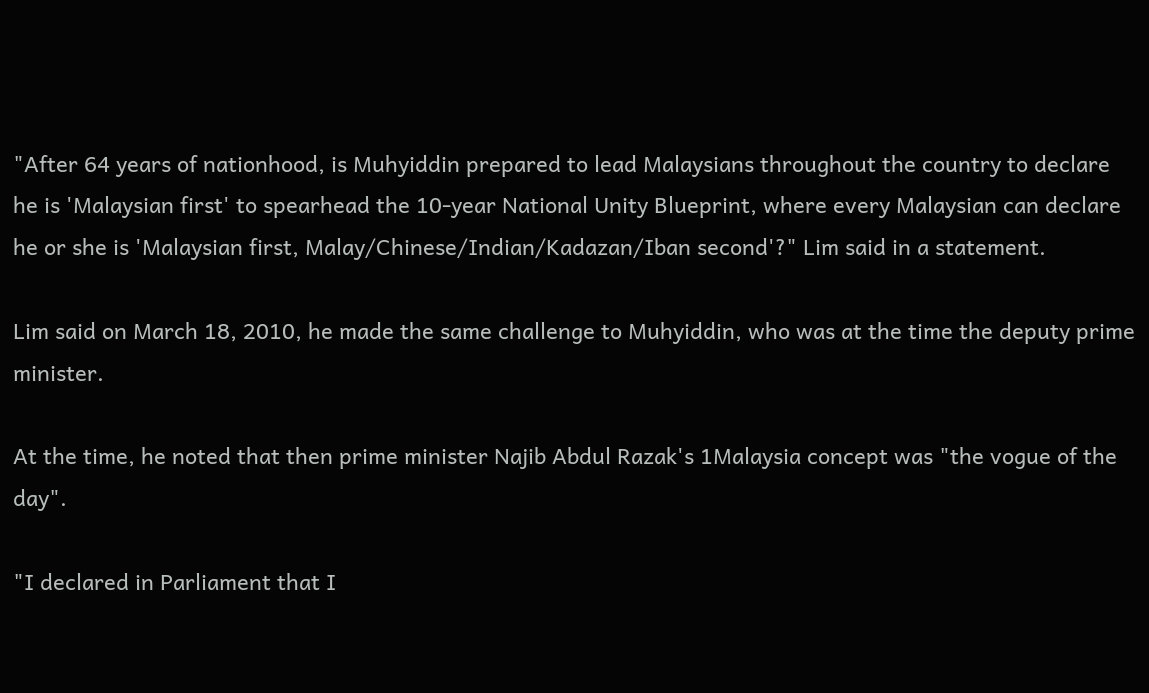"After 64 years of nationhood, is Muhyiddin prepared to lead Malaysians throughout the country to declare he is 'Malaysian first' to spearhead the 10-year National Unity Blueprint, where every Malaysian can declare he or she is 'Malaysian first, Malay/Chinese/Indian/Kadazan/Iban second'?" Lim said in a statement.

Lim said on March 18, 2010, he made the same challenge to Muhyiddin, who was at the time the deputy prime minister.

At the time, he noted that then prime minister Najib Abdul Razak's 1Malaysia concept was "the vogue of the day".

"I declared in Parliament that I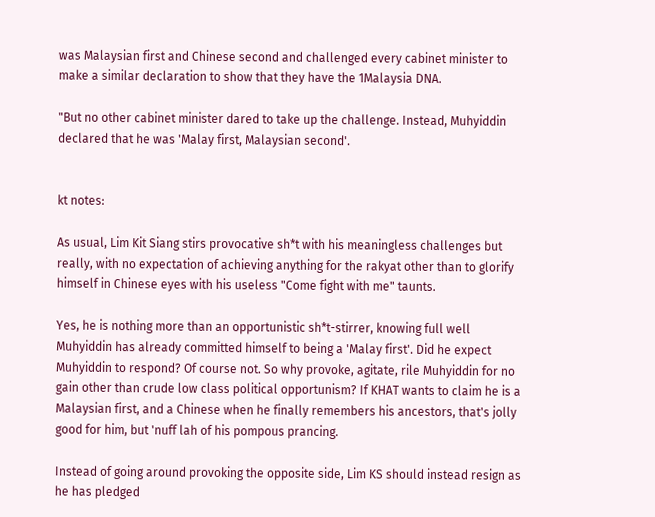was Malaysian first and Chinese second and challenged every cabinet minister to make a similar declaration to show that they have the 1Malaysia DNA.

"But no other cabinet minister dared to take up the challenge. Instead, Muhyiddin declared that he was 'Malay first, Malaysian second'.


kt notes:

As usual, Lim Kit Siang stirs provocative sh*t with his meaningless challenges but really, with no expectation of achieving anything for the rakyat other than to glorify himself in Chinese eyes with his useless "Come fight with me" taunts.

Yes, he is nothing more than an opportunistic sh*t-stirrer, knowing full well Muhyiddin has already committed himself to being a 'Malay first'. Did he expect Muhyiddin to respond? Of course not. So why provoke, agitate, rile Muhyiddin for no gain other than crude low class political opportunism? If KHAT wants to claim he is a Malaysian first, and a Chinese when he finally remembers his ancestors, that's jolly good for him, but 'nuff lah of his pompous prancing.

Instead of going around provoking the opposite side, Lim KS should instead resign as he has pledged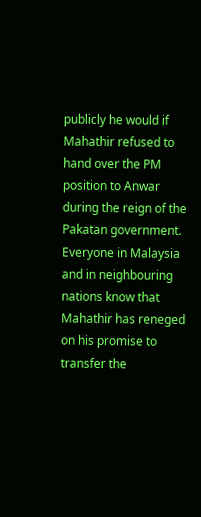publicly he would if Mahathir refused to hand over the PM position to Anwar during the reign of the Pakatan government. Everyone in Malaysia and in neighbouring nations know that Mahathir has reneged on his promise to transfer the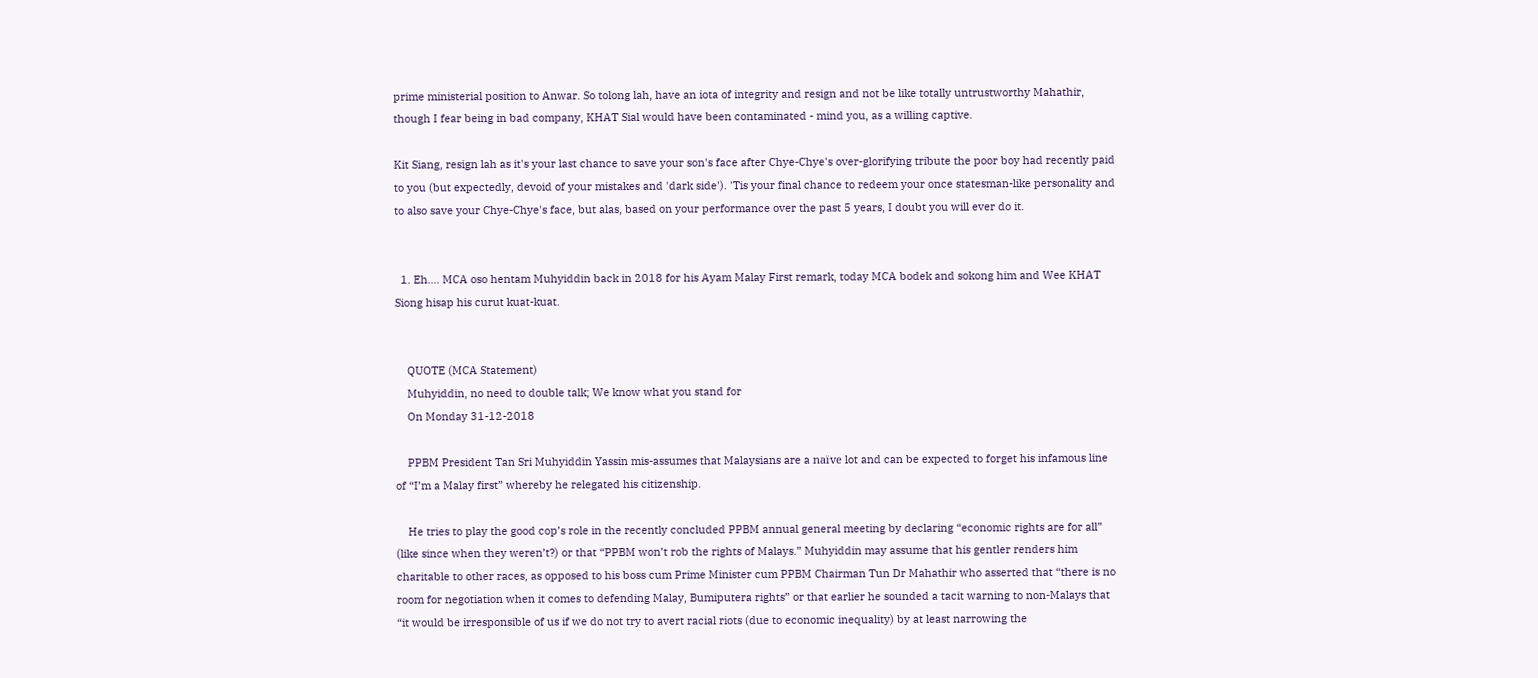prime ministerial position to Anwar. So tolong lah, have an iota of integrity and resign and not be like totally untrustworthy Mahathir, though I fear being in bad company, KHAT Sial would have been contaminated - mind you, as a willing captive.

Kit Siang, resign lah as it's your last chance to save your son's face after Chye-Chye's over-glorifying tribute the poor boy had recently paid to you (but expectedly, devoid of your mistakes and 'dark side'). 'Tis your final chance to redeem your once statesman-like personality and to also save your Chye-Chye's face, but alas, based on your performance over the past 5 years, I doubt you will ever do it.


  1. Eh.... MCA oso hentam Muhyiddin back in 2018 for his Ayam Malay First remark, today MCA bodek and sokong him and Wee KHAT Siong hisap his curut kuat-kuat.


    QUOTE (MCA Statement)
    Muhyiddin, no need to double talk; We know what you stand for
    On Monday 31-12-2018

    PPBM President Tan Sri Muhyiddin Yassin mis-assumes that Malaysians are a naïve lot and can be expected to forget his infamous line of “I’m a Malay first” whereby he relegated his citizenship.

    He tries to play the good cop’s role in the recently concluded PPBM annual general meeting by declaring “economic rights are for all” (like since when they weren’t?) or that “PPBM won’t rob the rights of Malays.” Muhyiddin may assume that his gentler renders him charitable to other races, as opposed to his boss cum Prime Minister cum PPBM Chairman Tun Dr Mahathir who asserted that “there is no room for negotiation when it comes to defending Malay, Bumiputera rights” or that earlier he sounded a tacit warning to non-Malays that “it would be irresponsible of us if we do not try to avert racial riots (due to economic inequality) by at least narrowing the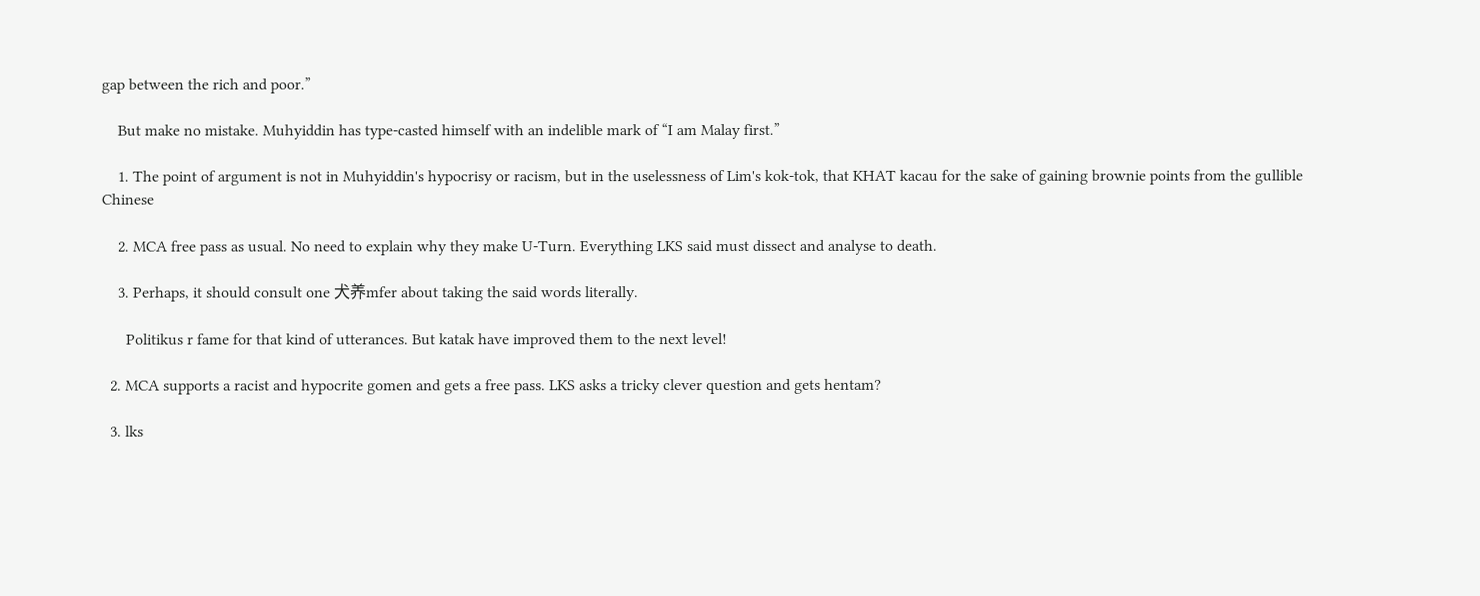gap between the rich and poor.”

    But make no mistake. Muhyiddin has type-casted himself with an indelible mark of “I am Malay first.”

    1. The point of argument is not in Muhyiddin's hypocrisy or racism, but in the uselessness of Lim's kok-tok, that KHAT kacau for the sake of gaining brownie points from the gullible Chinese

    2. MCA free pass as usual. No need to explain why they make U-Turn. Everything LKS said must dissect and analyse to death.

    3. Perhaps, it should consult one 犬养mfer about taking the said words literally.

      Politikus r fame for that kind of utterances. But katak have improved them to the next level!

  2. MCA supports a racist and hypocrite gomen and gets a free pass. LKS asks a tricky clever question and gets hentam?

  3. lks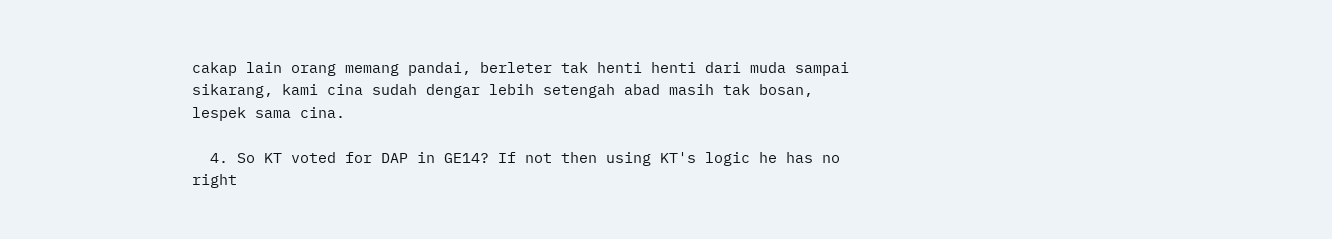cakap lain orang memang pandai, berleter tak henti henti dari muda sampai sikarang, kami cina sudah dengar lebih setengah abad masih tak bosan, lespek sama cina.

  4. So KT voted for DAP in GE14? If not then using KT's logic he has no right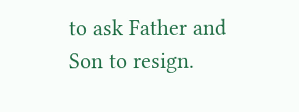to ask Father and Son to resign.